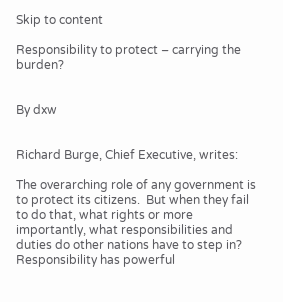Skip to content

Responsibility to protect – carrying the burden?


By dxw


Richard Burge, Chief Executive, writes:

The overarching role of any government is to protect its citizens.  But when they fail to do that, what rights or more importantly, what responsibilities and duties do other nations have to step in?  Responsibility has powerful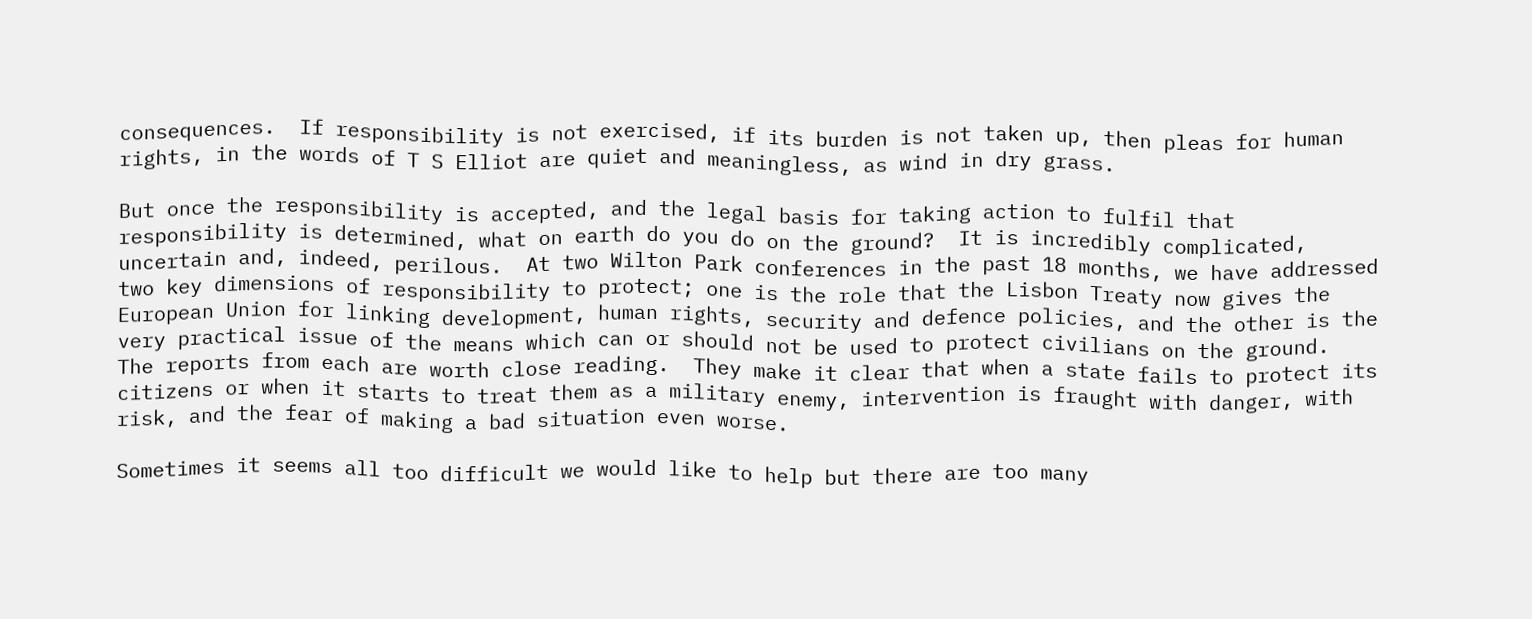consequences.  If responsibility is not exercised, if its burden is not taken up, then pleas for human rights, in the words of T S Elliot are quiet and meaningless, as wind in dry grass.

But once the responsibility is accepted, and the legal basis for taking action to fulfil that responsibility is determined, what on earth do you do on the ground?  It is incredibly complicated, uncertain and, indeed, perilous.  At two Wilton Park conferences in the past 18 months, we have addressed two key dimensions of responsibility to protect; one is the role that the Lisbon Treaty now gives the European Union for linking development, human rights, security and defence policies, and the other is the very practical issue of the means which can or should not be used to protect civilians on the ground.  The reports from each are worth close reading.  They make it clear that when a state fails to protect its citizens or when it starts to treat them as a military enemy, intervention is fraught with danger, with risk, and the fear of making a bad situation even worse.

Sometimes it seems all too difficult we would like to help but there are too many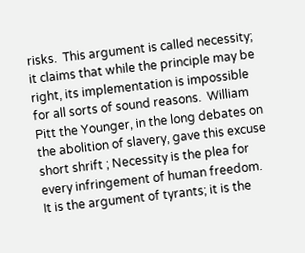risks.  This argument is called necessity; it claims that while the principle may be right, its implementation is impossible for all sorts of sound reasons.  William Pitt the Younger, in the long debates on the abolition of slavery, gave this excuse short shrift ; Necessity is the plea for every infringement of human freedom. It is the argument of tyrants; it is the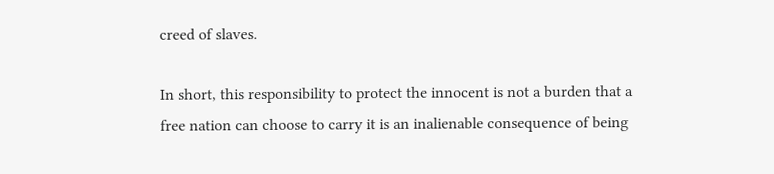creed of slaves.

In short, this responsibility to protect the innocent is not a burden that a free nation can choose to carry it is an inalienable consequence of being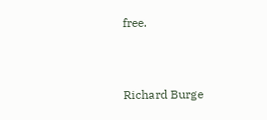free.


Richard Burge